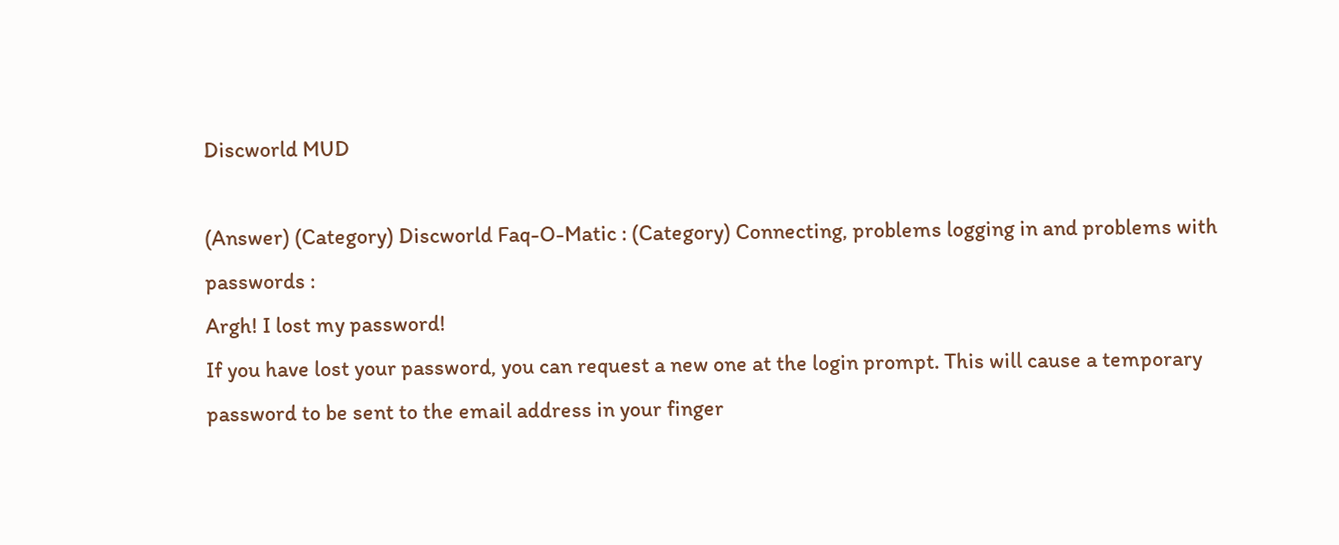Discworld MUD

(Answer) (Category) Discworld Faq-O-Matic : (Category) Connecting, problems logging in and problems with passwords :
Argh! I lost my password!
If you have lost your password, you can request a new one at the login prompt. This will cause a temporary password to be sent to the email address in your finger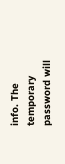info. The temporary password will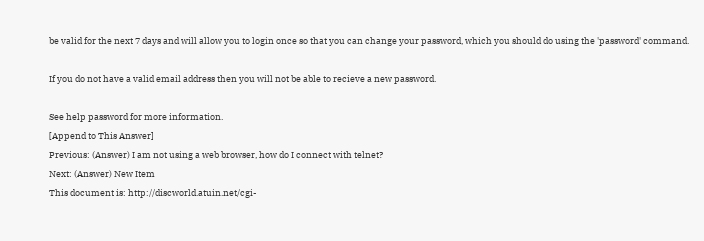be valid for the next 7 days and will allow you to login once so that you can change your password, which you should do using the 'password' command.

If you do not have a valid email address then you will not be able to recieve a new password.

See help password for more information.
[Append to This Answer]
Previous: (Answer) I am not using a web browser, how do I connect with telnet?
Next: (Answer) New Item
This document is: http://discworld.atuin.net/cgi-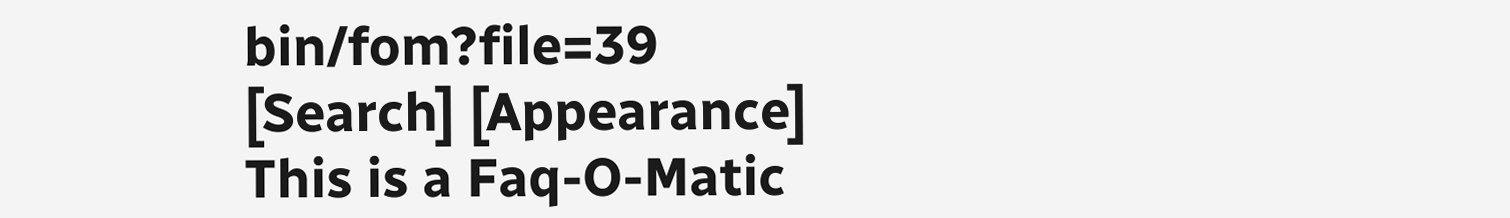bin/fom?file=39
[Search] [Appearance]
This is a Faq-O-Matic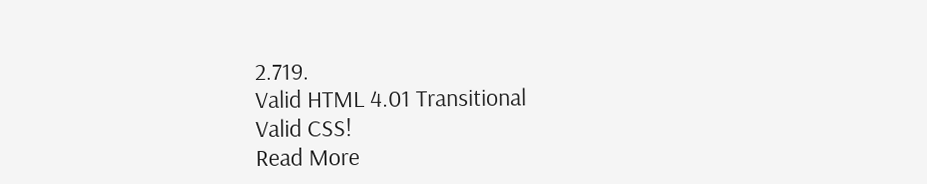2.719.
Valid HTML 4.01 Transitional
Valid CSS!
Read More